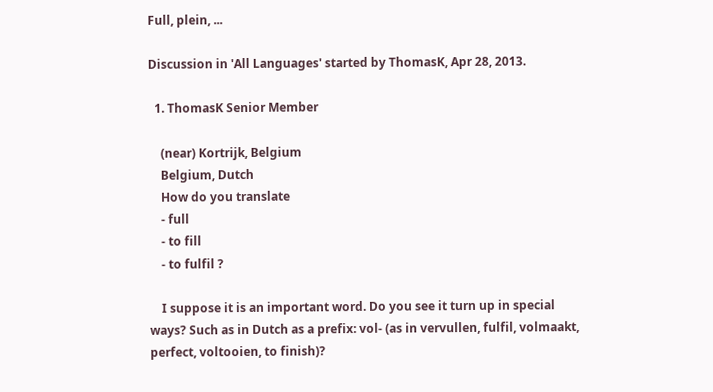Full, plein, ...

Discussion in 'All Languages' started by ThomasK, Apr 28, 2013.

  1. ThomasK Senior Member

    (near) Kortrijk, Belgium
    Belgium, Dutch
    How do you translate
    - full
    - to fill
    - to fulfil ?

    I suppose it is an important word. Do you see it turn up in special ways? Such as in Dutch as a prefix: vol- (as in vervullen, fulfil, volmaakt, perfect, voltooien, to finish)?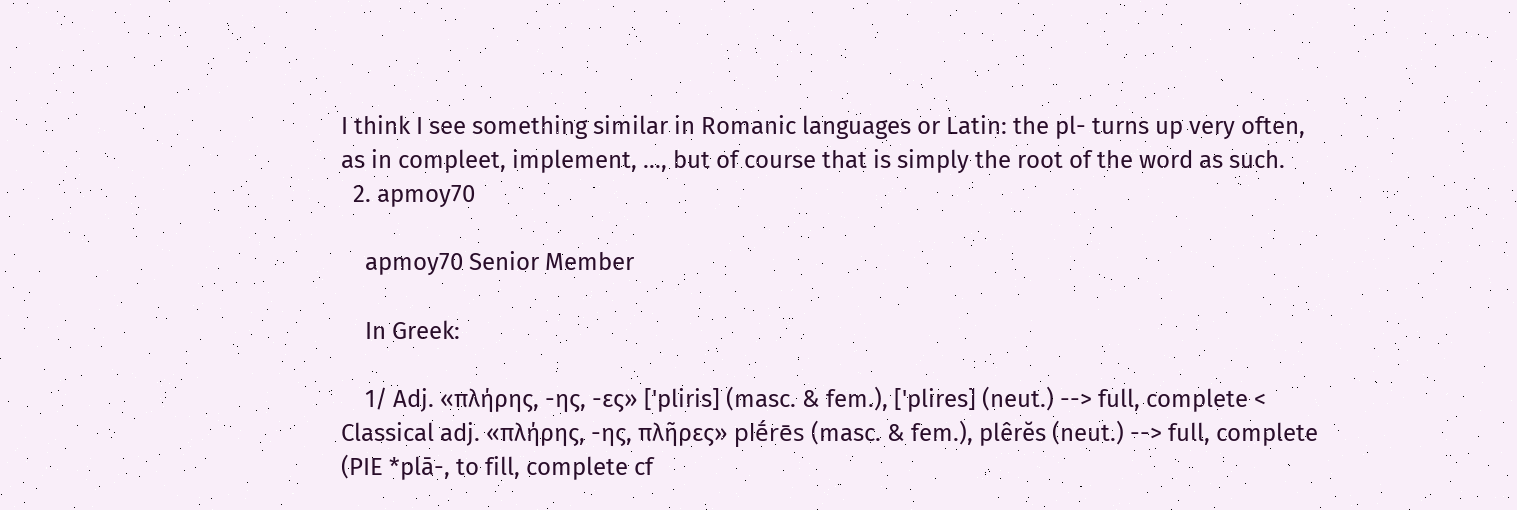I think I see something similar in Romanic languages or Latin: the pl- turns up very often, as in compleet, implement, ..., but of course that is simply the root of the word as such.
  2. apmoy70

    apmoy70 Senior Member

    In Greek:

    1/ Adj. «πλήρης, -ης, -ες» ['pliris] (masc. & fem.), ['plires] (neut.) --> full, complete < Classical adj. «πλήρης, -ης, πλῆρες» plḗrēs (masc. & fem.), plêrĕs (neut.) --> full, complete (PIE *plā-, to fill, complete cf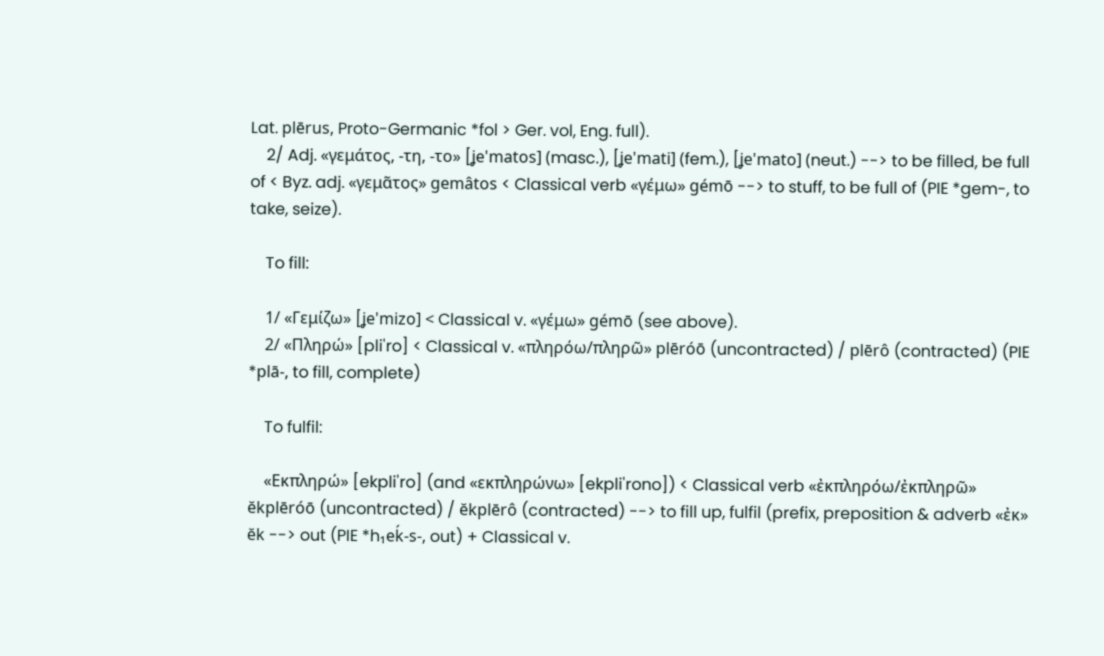Lat. plērus, Proto-Germanic *fol > Ger. vol, Eng. full).
    2/ Adj. «γεμάτος, -τη, -το» [ʝe'matos] (masc.), [ʝe'mati] (fem.), [ʝe'mato] (neut.) --> to be filled, be full of < Byz. adj. «γεμᾶτος» gemâtos < Classical verb «γέμω» gémō --> to stuff, to be full of (PIE *gem-, to take, seize).

    To fill:

    1/ «Γεμίζω» [ʝe'mizo] < Classical v. «γέμω» gémō (see above).
    2/ «Πληρώ» [pli'ro] < Classical v. «πληρόω/πληρῶ» plēróō (uncontracted) / plērô (contracted) (PIE *plā-, to fill, complete)

    To fulfil:

    «Εκπληρώ» [ekpli'ro] (and «εκπληρώνω» [ekpli'rono]) < Classical verb «ἐκπληρόω/ἐκπληρῶ» ĕkplēróō (uncontracted) / ĕkplērô (contracted) --> to fill up, fulfil (prefix, preposition & adverb «ἐκ» ĕk --> out (PIE *h₁eḱ-s-, out) + Classical v.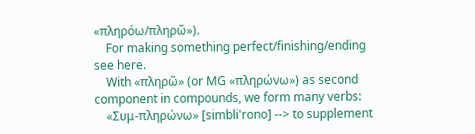«πληρόω/πληρῶ»).
    For making something perfect/finishing/ending see here.
    With «πληρῶ» (or MG «πληρώνω») as second component in compounds, we form many verbs:
    «Συμ-πληρώνω» [simbli'rono] --> to supplement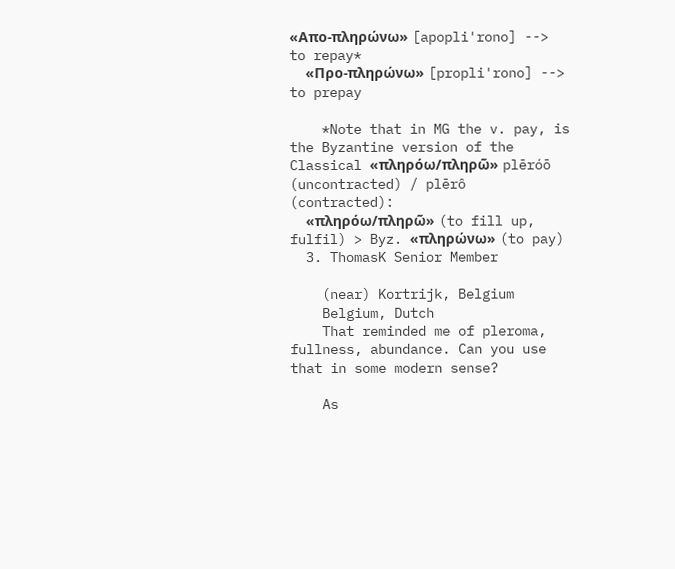«Απο-πληρώνω» [apopli'rono] --> to repay*
    «Προ-πληρώνω» [propli'rono] --> to prepay

    *Note that in MG the v. pay, is the Byzantine version of the Classical «πληρόω/πληρῶ» plēróō (uncontracted) / plērô (contracted):
    «πληρόω/πληρῶ» (to fill up, fulfil) > Byz. «πληρώνω» (to pay)
  3. ThomasK Senior Member

    (near) Kortrijk, Belgium
    Belgium, Dutch
    That reminded me of pleroma, fullness, abundance. Can you use that in some modern sense?

    As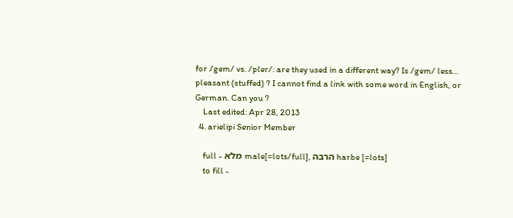for /gem/ vs. /pler/: are they used in a different way? Is /gem/ less... pleasant (stuffed) ? I cannot find a link with some word in English, or German. Can you ?
    Last edited: Apr 28, 2013
  4. arielipi Senior Member

    full - מלא male[=lots/full], הרבה harbe [=lots]
    to fill -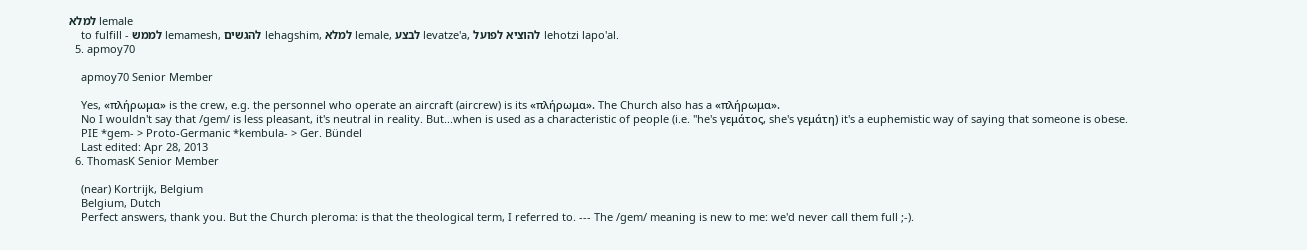למלא lemale
    to fulfill - לממש lemamesh, להגשים lehagshim, למלא lemale, לבצע levatze'a, להוציא לפועל lehotzi lapo'al.
  5. apmoy70

    apmoy70 Senior Member

    Yes, «πλήρωμα» is the crew, e.g. the personnel who operate an aircraft (aircrew) is its «πλήρωμα». The Church also has a «πλήρωμα».
    No I wouldn't say that /gem/ is less pleasant, it's neutral in reality. But...when is used as a characteristic of people (i.e. "he's γεμάτος, she's γεμάτη) it's a euphemistic way of saying that someone is obese.
    PIE *gem- > Proto-Germanic *kembula- > Ger. Bündel
    Last edited: Apr 28, 2013
  6. ThomasK Senior Member

    (near) Kortrijk, Belgium
    Belgium, Dutch
    Perfect answers, thank you. But the Church pleroma: is that the theological term, I referred to. --- The /gem/ meaning is new to me: we'd never call them full ;-).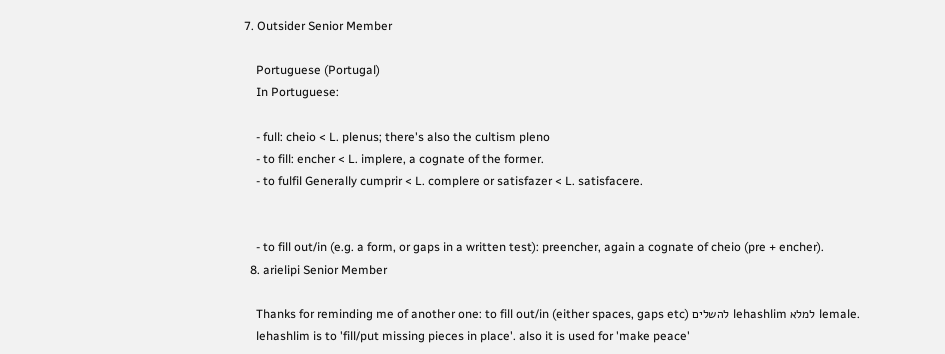7. Outsider Senior Member

    Portuguese (Portugal)
    In Portuguese:

    - full: cheio < L. plenus; there's also the cultism pleno
    - to fill: encher < L. implere, a cognate of the former.
    - to fulfil Generally cumprir < L. complere or satisfazer < L. satisfacere.


    - to fill out/in (e.g. a form, or gaps in a written test): preencher, again a cognate of cheio (pre + encher).
  8. arielipi Senior Member

    Thanks for reminding me of another one: to fill out/in (either spaces, gaps etc) להשלים lehashlim למלא lemale.
    lehashlim is to 'fill/put missing pieces in place'. also it is used for 'make peace'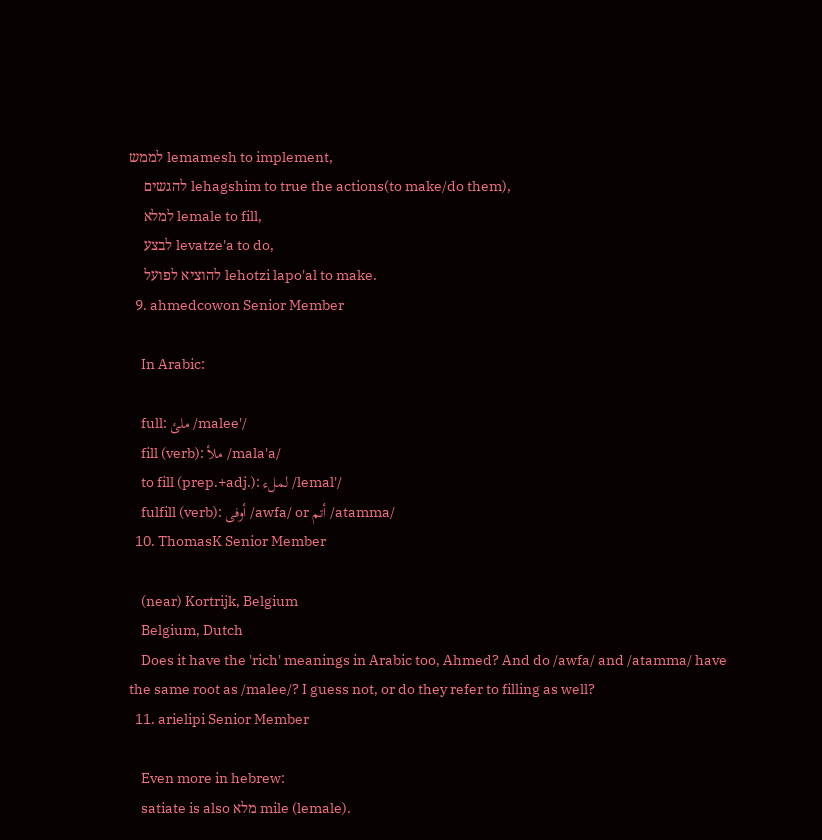לממש lemamesh to implement,
    להגשים lehagshim to true the actions(to make/do them),
    למלא lemale to fill,
    לבצע levatze'a to do,
    להוציא לפועל lehotzi lapo'al to make.
  9. ahmedcowon Senior Member

    In Arabic:

    full: ملئ /malee'/
    fill (verb): ملأ /mala'a/
    to fill (prep.+adj.): لملء /lemal'/
    fulfill (verb): أوفى /awfa/ or أتم /atamma/
  10. ThomasK Senior Member

    (near) Kortrijk, Belgium
    Belgium, Dutch
    Does it have the 'rich' meanings in Arabic too, Ahmed? And do /awfa/ and /atamma/ have the same root as /malee/? I guess not, or do they refer to filling as well?
  11. arielipi Senior Member

    Even more in hebrew:
    satiate is also מלא mile (lemale).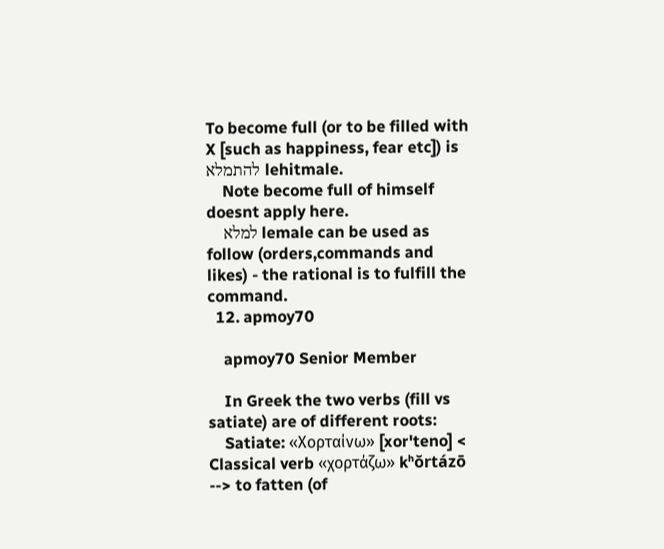To become full (or to be filled with X [such as happiness, fear etc]) is להתמלא lehitmale.
    Note become full of himself doesnt apply here.
    למלא lemale can be used as follow (orders,commands and likes) - the rational is to fulfill the command.
  12. apmoy70

    apmoy70 Senior Member

    In Greek the two verbs (fill vs satiate) are of different roots:
    Satiate: «Χορταίνω» [xor'teno] < Classical verb «χορτάζω» kʰŏrtázō --> to fatten (of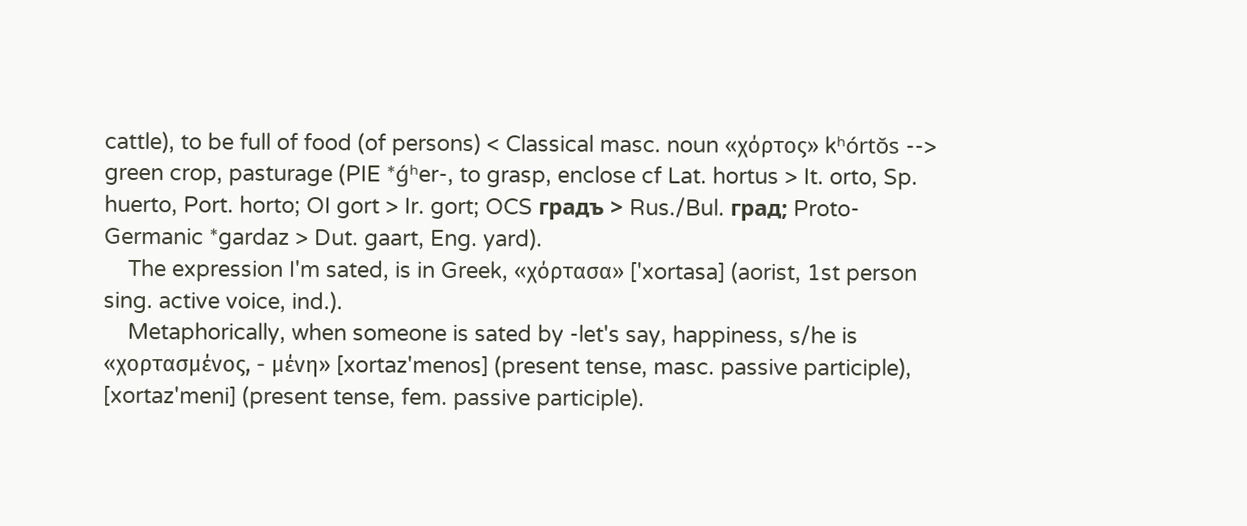cattle), to be full of food (of persons) < Classical masc. noun «χόρτος» kʰórtŏs --> green crop, pasturage (PIE *ǵʰer-, to grasp, enclose cf Lat. hortus > It. orto, Sp. huerto, Port. horto; OI gort > Ir. gort; OCS градъ > Rus./Bul. град; Proto-Germanic *gardaz > Dut. gaart, Eng. yard).
    The expression I'm sated, is in Greek, «χόρτασα» ['xortasa] (aorist, 1st person sing. active voice, ind.).
    Metaphorically, when someone is sated by -let's say, happiness, s/he is «χορτασμένος, - μένη» [xortaz'menos] (present tense, masc. passive participle), [xortaz'meni] (present tense, fem. passive participle).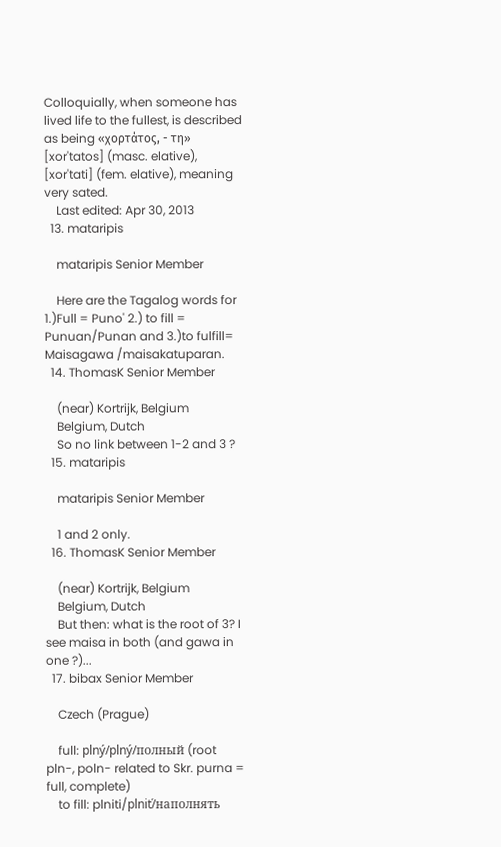Colloquially, when someone has lived life to the fullest, is described as being «χορτάτος, - τη» [xor'tatos] (masc. elative), [xor'tati] (fem. elative), meaning very sated.
    Last edited: Apr 30, 2013
  13. mataripis

    mataripis Senior Member

    Here are the Tagalog words for 1.)Full = Puno' 2.) to fill = Punuan/Punan and 3.)to fulfill= Maisagawa /maisakatuparan.
  14. ThomasK Senior Member

    (near) Kortrijk, Belgium
    Belgium, Dutch
    So no link between 1-2 and 3 ?
  15. mataripis

    mataripis Senior Member

    1 and 2 only.
  16. ThomasK Senior Member

    (near) Kortrijk, Belgium
    Belgium, Dutch
    But then: what is the root of 3? I see maisa in both (and gawa in one ?)...
  17. bibax Senior Member

    Czech (Prague)

    full: plný/plný/полный (root pln-, poln- related to Skr. purna = full, complete)
    to fill: plniti/plniť/наполнять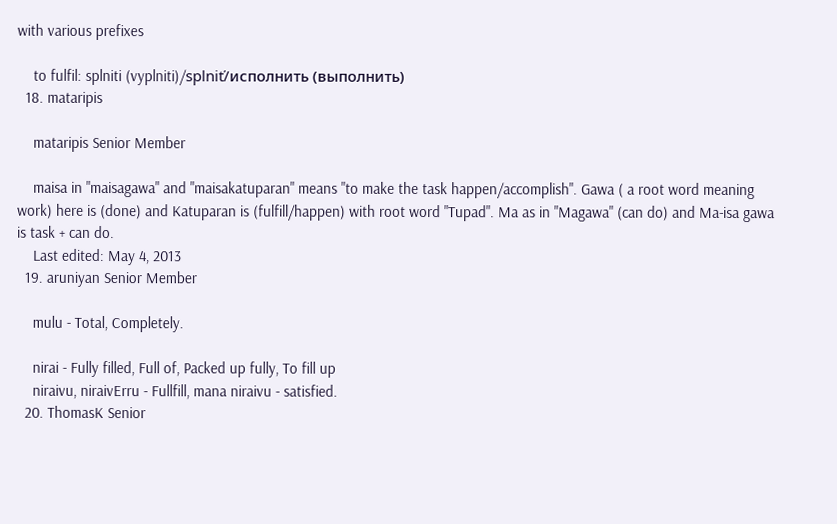with various prefixes

    to fulfil: splniti (vyplniti)/splniť/исполнить (выполнить)
  18. mataripis

    mataripis Senior Member

    maisa in "maisagawa" and "maisakatuparan" means "to make the task happen/accomplish". Gawa ( a root word meaning work) here is (done) and Katuparan is (fulfill/happen) with root word "Tupad". Ma as in "Magawa" (can do) and Ma-isa gawa is task + can do.
    Last edited: May 4, 2013
  19. aruniyan Senior Member

    mulu - Total, Completely.

    nirai - Fully filled, Full of, Packed up fully, To fill up
    niraivu, niraivErru - Fullfill, mana niraivu - satisfied.
  20. ThomasK Senior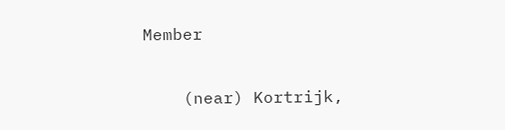Member

    (near) Kortrijk,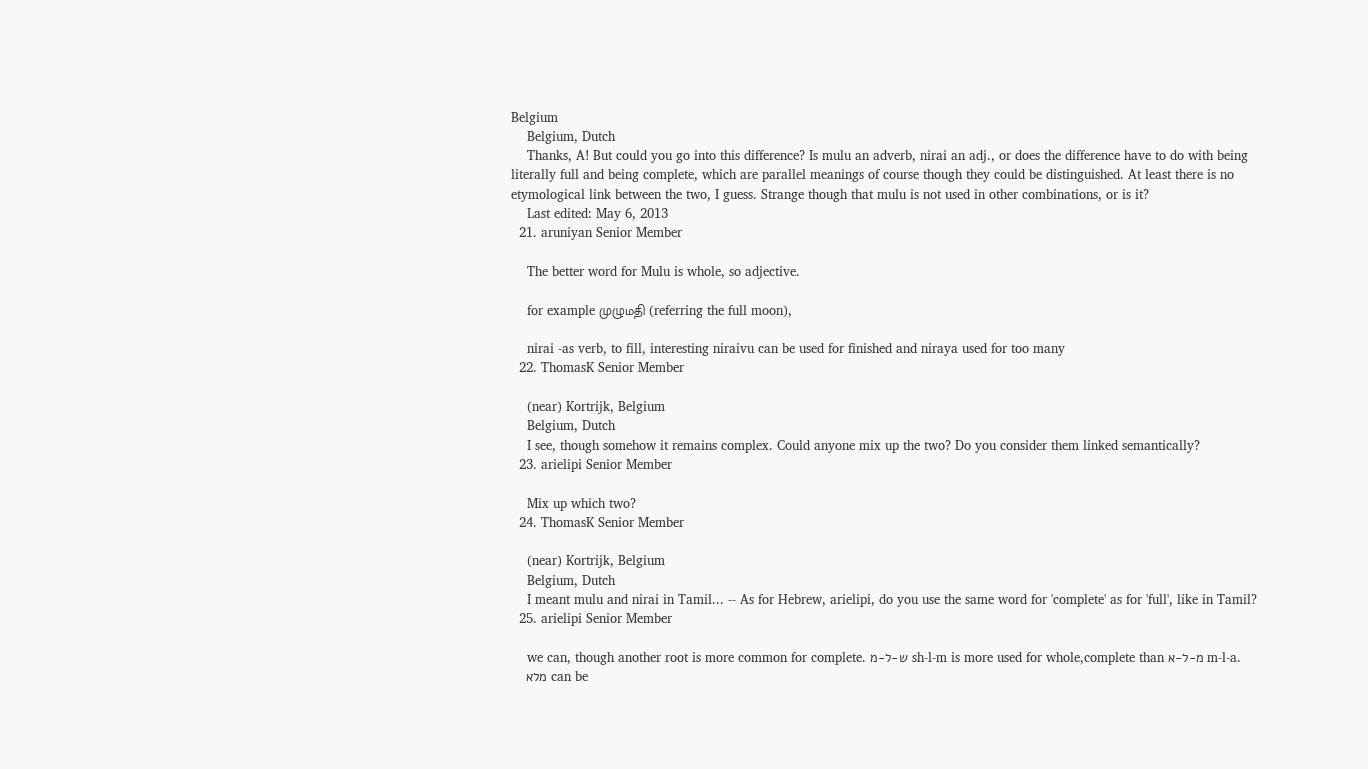Belgium
    Belgium, Dutch
    Thanks, A! But could you go into this difference? Is mulu an adverb, nirai an adj., or does the difference have to do with being literally full and being complete, which are parallel meanings of course though they could be distinguished. At least there is no etymological link between the two, I guess. Strange though that mulu is not used in other combinations, or is it?
    Last edited: May 6, 2013
  21. aruniyan Senior Member

    The better word for Mulu is whole, so adjective.

    for example முழுமதி (referring the full moon),

    nirai -as verb, to fill, interesting niraivu can be used for finished and niraya used for too many
  22. ThomasK Senior Member

    (near) Kortrijk, Belgium
    Belgium, Dutch
    I see, though somehow it remains complex. Could anyone mix up the two? Do you consider them linked semantically?
  23. arielipi Senior Member

    Mix up which two?
  24. ThomasK Senior Member

    (near) Kortrijk, Belgium
    Belgium, Dutch
    I meant mulu and nirai in Tamil... -- As for Hebrew, arielipi, do you use the same word for 'complete' as for 'full', like in Tamil?
  25. arielipi Senior Member

    we can, though another root is more common for complete. ש-ל-מ sh-l-m is more used for whole,complete than מ-ל-א m-l-a.
    מלא can be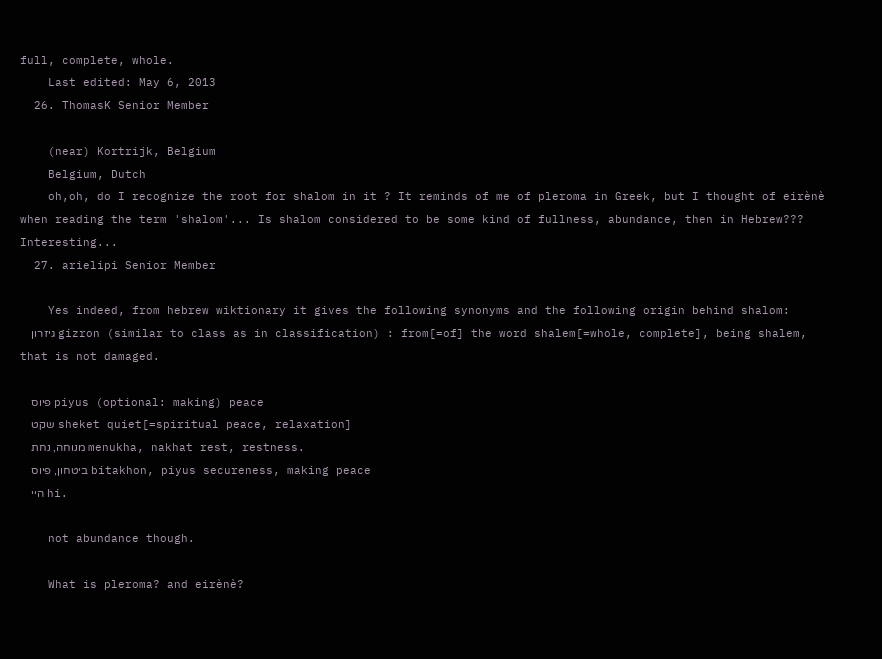full, complete, whole.
    Last edited: May 6, 2013
  26. ThomasK Senior Member

    (near) Kortrijk, Belgium
    Belgium, Dutch
    oh,oh, do I recognize the root for shalom in it ? It reminds of me of pleroma in Greek, but I thought of eirènè when reading the term 'shalom'... Is shalom considered to be some kind of fullness, abundance, then in Hebrew??? Interesting...
  27. arielipi Senior Member

    Yes indeed, from hebrew wiktionary it gives the following synonyms and the following origin behind shalom:
    גיזרון gizron (similar to class as in classification) : from[=of] the word shalem[=whole, complete], being shalem, that is not damaged.

    פיוס piyus (optional: making) peace
    שקט sheket quiet[=spiritual peace, relaxation]
    מנוחה, נחת menukha, nakhat rest, restness.
    ביטחון, פיוס bitakhon, piyus secureness, making peace
    היי hi.

    not abundance though.

    What is pleroma? and eirènè?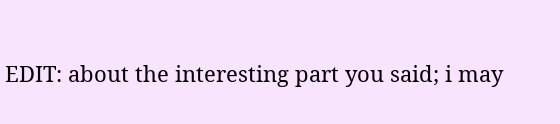EDIT: about the interesting part you said; i may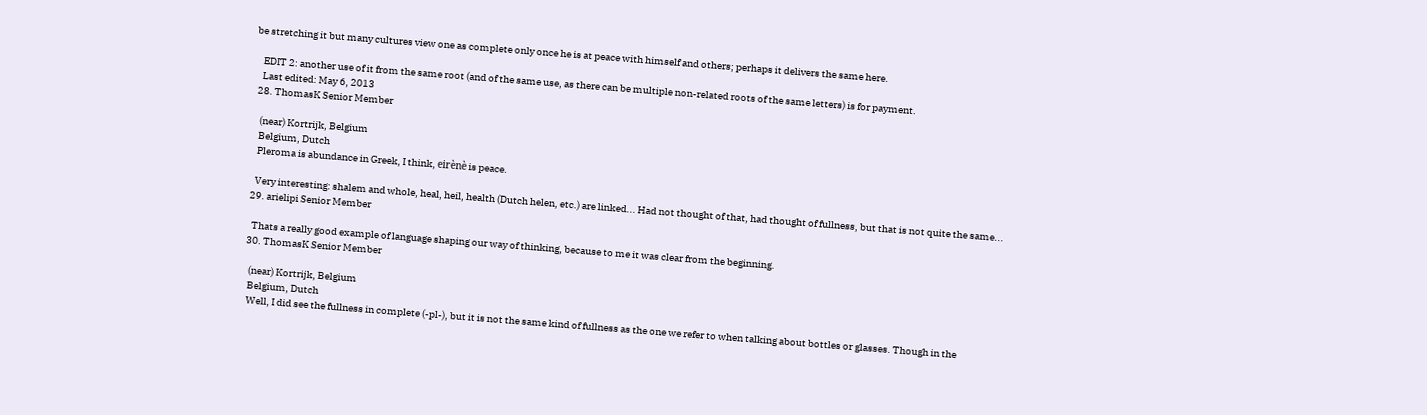be stretching it but many cultures view one as complete only once he is at peace with himself and others; perhaps it delivers the same here.

    EDIT 2: another use of it from the same root (and of the same use, as there can be multiple non-related roots of the same letters) is for payment.
    Last edited: May 6, 2013
  28. ThomasK Senior Member

    (near) Kortrijk, Belgium
    Belgium, Dutch
    Pleroma is abundance in Greek, I think, eirènè is peace.

    Very interesting: shalem and whole, heal, heil, health (Dutch helen, etc.) are linked... Had not thought of that, had thought of fullness, but that is not quite the same...
  29. arielipi Senior Member

    Thats a really good example of language shaping our way of thinking, because to me it was clear from the beginning.
  30. ThomasK Senior Member

    (near) Kortrijk, Belgium
    Belgium, Dutch
    Well, I did see the fullness in complete (-pl-), but it is not the same kind of fullness as the one we refer to when talking about bottles or glasses. Though in the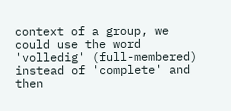context of a group, we could use the word 'volledig' (full-membered) instead of 'complete' and then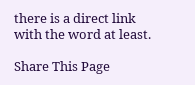there is a direct link with the word at least.

Share This Page